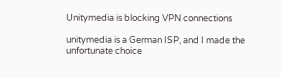Unitymedia is blocking VPN connections

unitymedia is a German ISP, and I made the unfortunate choice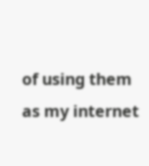of using them as my internet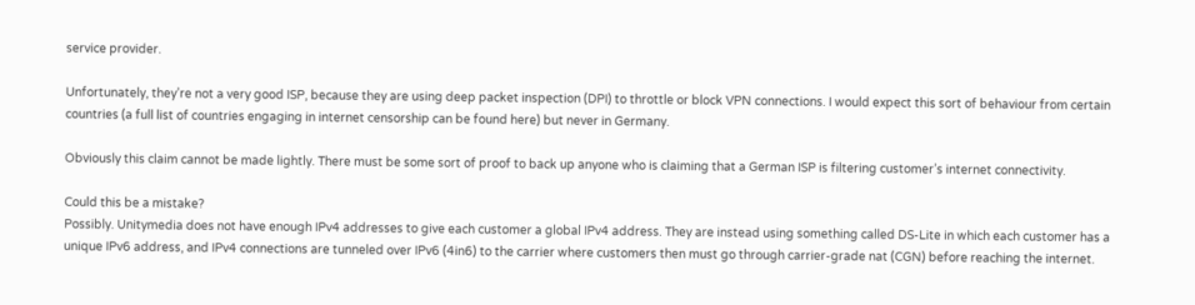service provider.

Unfortunately, they’re not a very good ISP, because they are using deep packet inspection (DPI) to throttle or block VPN connections. I would expect this sort of behaviour from certain countries (a full list of countries engaging in internet censorship can be found here) but never in Germany.

Obviously this claim cannot be made lightly. There must be some sort of proof to back up anyone who is claiming that a German ISP is filtering customer’s internet connectivity.

Could this be a mistake?
Possibly. Unitymedia does not have enough IPv4 addresses to give each customer a global IPv4 address. They are instead using something called DS-Lite in which each customer has a unique IPv6 address, and IPv4 connections are tunneled over IPv6 (4in6) to the carrier where customers then must go through carrier-grade nat (CGN) before reaching the internet.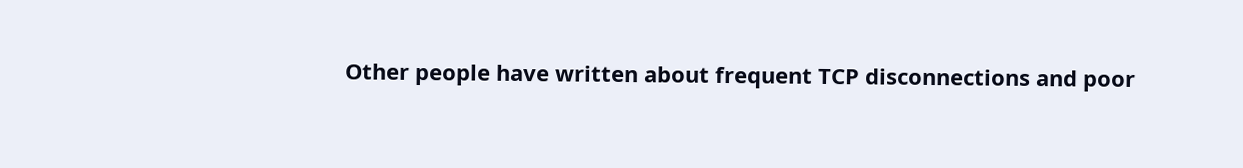Other people have written about frequent TCP disconnections and poor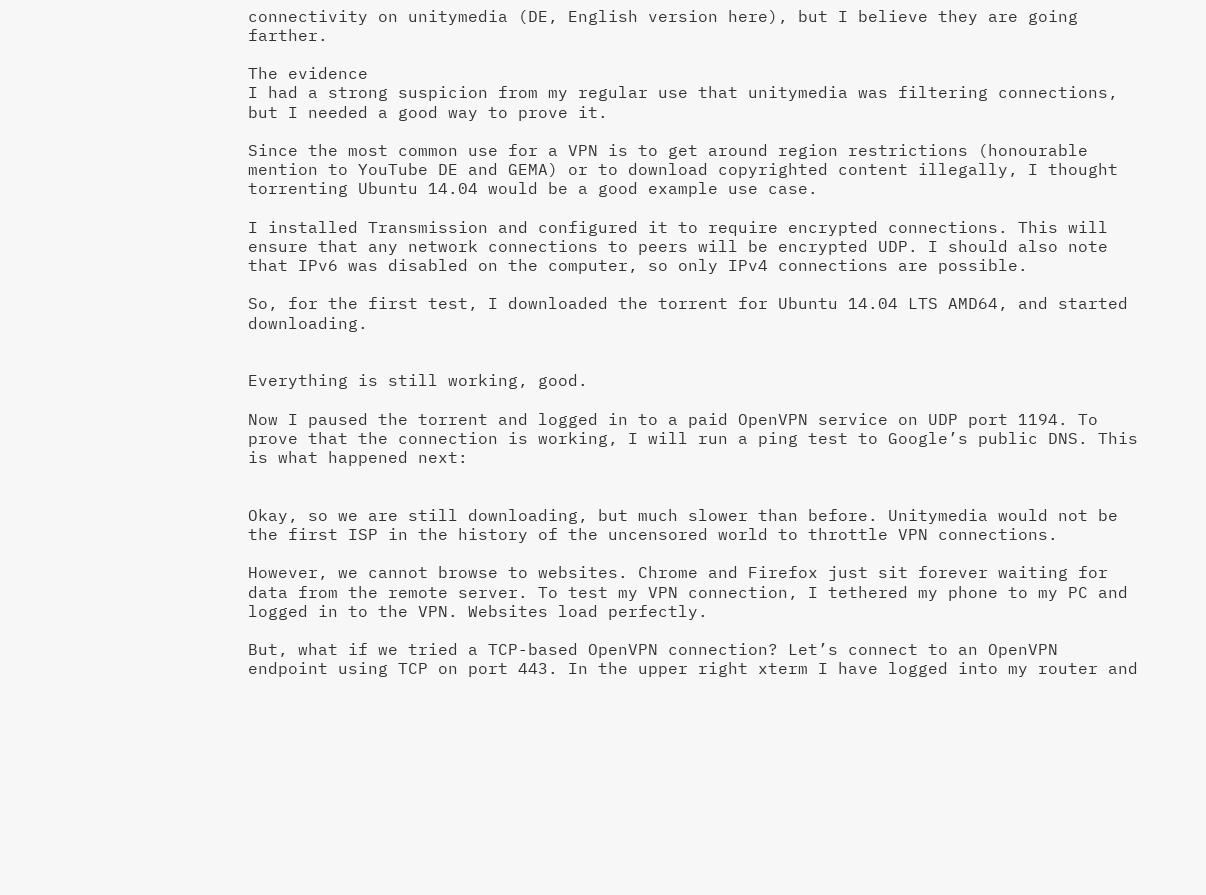connectivity on unitymedia (DE, English version here), but I believe they are going farther.

The evidence
I had a strong suspicion from my regular use that unitymedia was filtering connections, but I needed a good way to prove it.

Since the most common use for a VPN is to get around region restrictions (honourable mention to YouTube DE and GEMA) or to download copyrighted content illegally, I thought torrenting Ubuntu 14.04 would be a good example use case.

I installed Transmission and configured it to require encrypted connections. This will ensure that any network connections to peers will be encrypted UDP. I should also note that IPv6 was disabled on the computer, so only IPv4 connections are possible.

So, for the first test, I downloaded the torrent for Ubuntu 14.04 LTS AMD64, and started downloading.


Everything is still working, good.

Now I paused the torrent and logged in to a paid OpenVPN service on UDP port 1194. To prove that the connection is working, I will run a ping test to Google’s public DNS. This is what happened next:


Okay, so we are still downloading, but much slower than before. Unitymedia would not be the first ISP in the history of the uncensored world to throttle VPN connections.

However, we cannot browse to websites. Chrome and Firefox just sit forever waiting for data from the remote server. To test my VPN connection, I tethered my phone to my PC and logged in to the VPN. Websites load perfectly.

But, what if we tried a TCP-based OpenVPN connection? Let’s connect to an OpenVPN endpoint using TCP on port 443. In the upper right xterm I have logged into my router and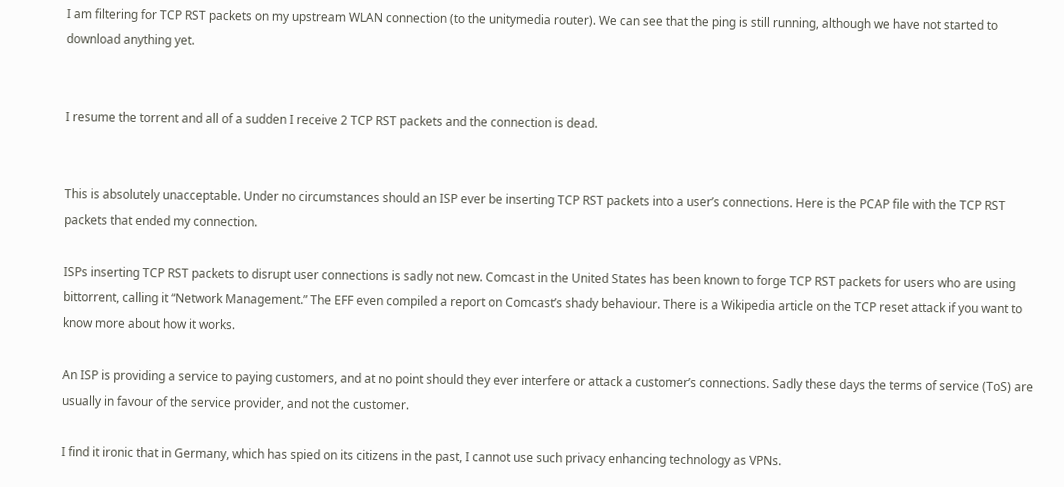I am filtering for TCP RST packets on my upstream WLAN connection (to the unitymedia router). We can see that the ping is still running, although we have not started to download anything yet.


I resume the torrent and all of a sudden I receive 2 TCP RST packets and the connection is dead.


This is absolutely unacceptable. Under no circumstances should an ISP ever be inserting TCP RST packets into a user’s connections. Here is the PCAP file with the TCP RST packets that ended my connection.

ISPs inserting TCP RST packets to disrupt user connections is sadly not new. Comcast in the United States has been known to forge TCP RST packets for users who are using bittorrent, calling it “Network Management.” The EFF even compiled a report on Comcast’s shady behaviour. There is a Wikipedia article on the TCP reset attack if you want to know more about how it works.

An ISP is providing a service to paying customers, and at no point should they ever interfere or attack a customer’s connections. Sadly these days the terms of service (ToS) are usually in favour of the service provider, and not the customer.

I find it ironic that in Germany, which has spied on its citizens in the past, I cannot use such privacy enhancing technology as VPNs.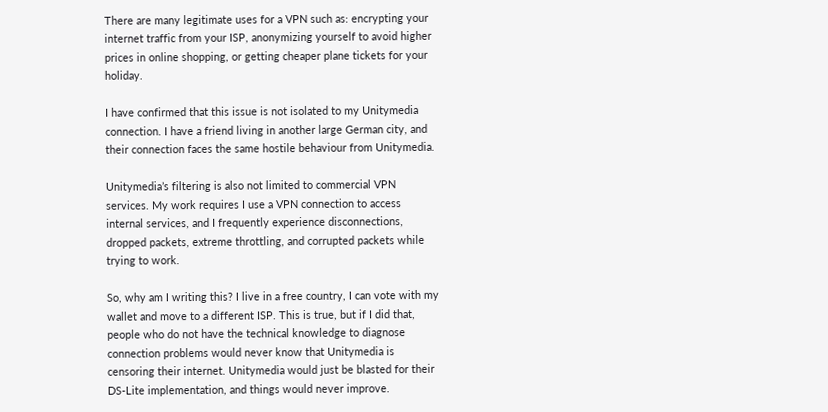There are many legitimate uses for a VPN such as: encrypting your internet traffic from your ISP, anonymizing yourself to avoid higher prices in online shopping, or getting cheaper plane tickets for your holiday.

I have confirmed that this issue is not isolated to my Unitymedia connection. I have a friend living in another large German city, and their connection faces the same hostile behaviour from Unitymedia.

Unitymedia’s filtering is also not limited to commercial VPN services. My work requires I use a VPN connection to access internal services, and I frequently experience disconnections, dropped packets, extreme throttling, and corrupted packets while trying to work.

So, why am I writing this? I live in a free country, I can vote with my wallet and move to a different ISP. This is true, but if I did that, people who do not have the technical knowledge to diagnose connection problems would never know that Unitymedia is censoring their internet. Unitymedia would just be blasted for their DS-Lite implementation, and things would never improve.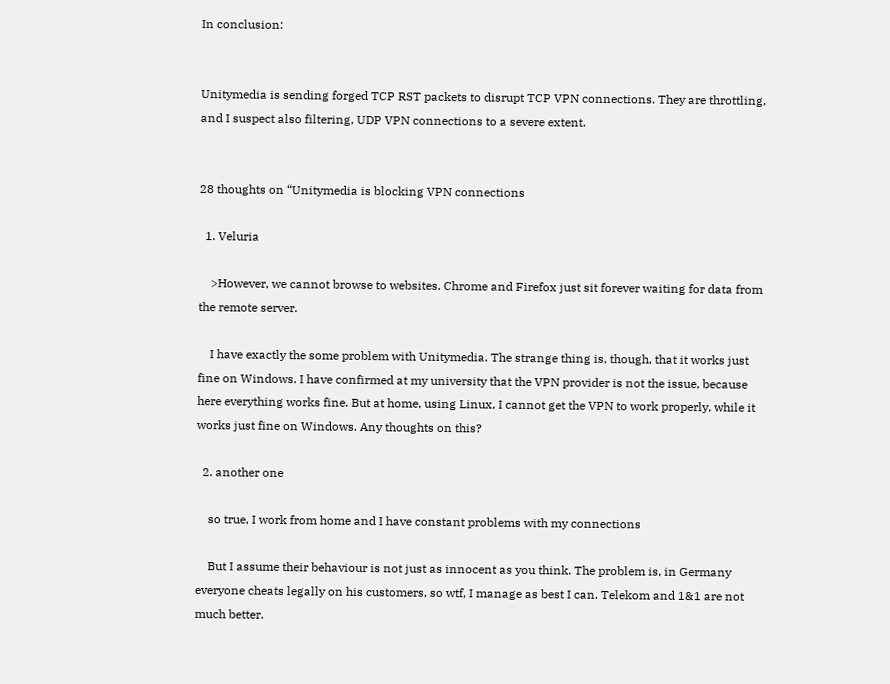In conclusion:


Unitymedia is sending forged TCP RST packets to disrupt TCP VPN connections. They are throttling, and I suspect also filtering, UDP VPN connections to a severe extent.


28 thoughts on “Unitymedia is blocking VPN connections

  1. Veluria

    >However, we cannot browse to websites. Chrome and Firefox just sit forever waiting for data from the remote server.

    I have exactly the some problem with Unitymedia. The strange thing is, though, that it works just fine on Windows. I have confirmed at my university that the VPN provider is not the issue, because here everything works fine. But at home, using Linux, I cannot get the VPN to work properly, while it works just fine on Windows. Any thoughts on this?

  2. another one

    so true, I work from home and I have constant problems with my connections

    But I assume their behaviour is not just as innocent as you think. The problem is, in Germany everyone cheats legally on his customers, so wtf, I manage as best I can. Telekom and 1&1 are not much better.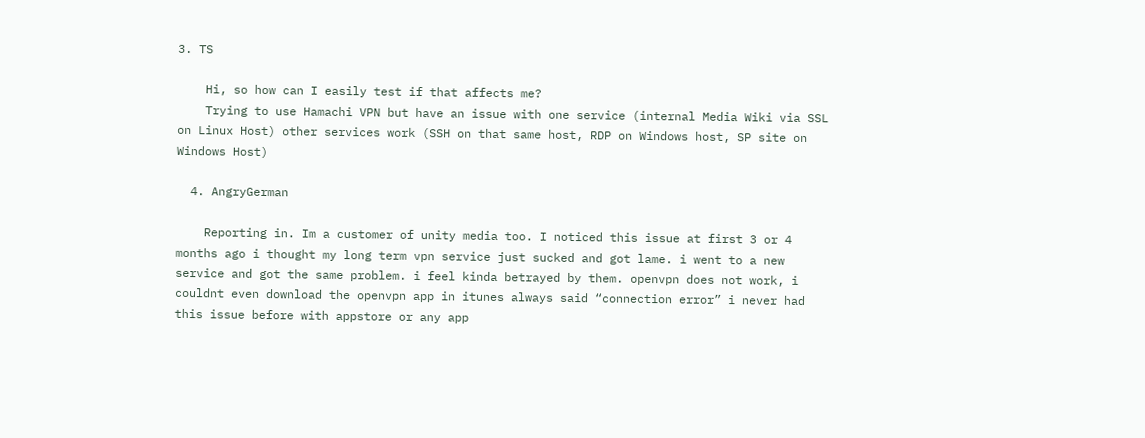3. TS

    Hi, so how can I easily test if that affects me?
    Trying to use Hamachi VPN but have an issue with one service (internal Media Wiki via SSL on Linux Host) other services work (SSH on that same host, RDP on Windows host, SP site on Windows Host)

  4. AngryGerman

    Reporting in. Im a customer of unity media too. I noticed this issue at first 3 or 4 months ago i thought my long term vpn service just sucked and got lame. i went to a new service and got the same problem. i feel kinda betrayed by them. openvpn does not work, i couldnt even download the openvpn app in itunes always said “connection error” i never had this issue before with appstore or any app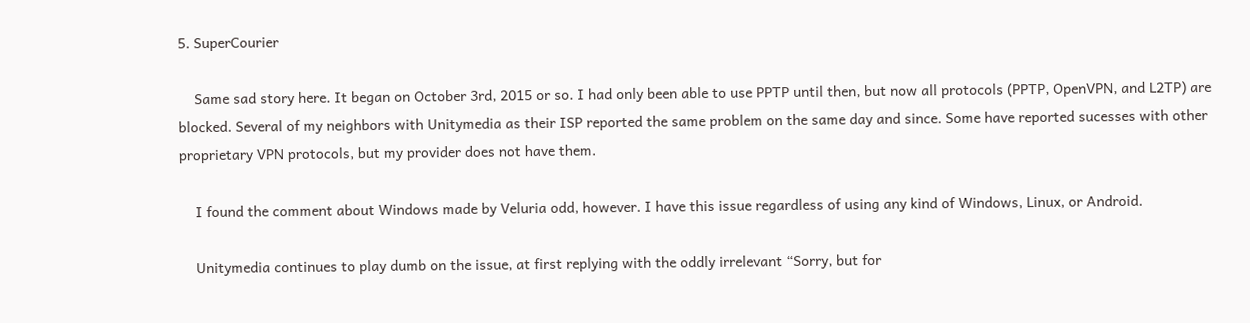5. SuperCourier

    Same sad story here. It began on October 3rd, 2015 or so. I had only been able to use PPTP until then, but now all protocols (PPTP, OpenVPN, and L2TP) are blocked. Several of my neighbors with Unitymedia as their ISP reported the same problem on the same day and since. Some have reported sucesses with other proprietary VPN protocols, but my provider does not have them.

    I found the comment about Windows made by Veluria odd, however. I have this issue regardless of using any kind of Windows, Linux, or Android.

    Unitymedia continues to play dumb on the issue, at first replying with the oddly irrelevant “Sorry, but for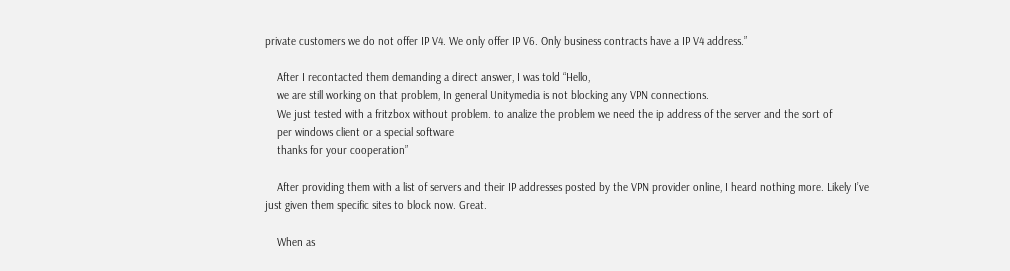private customers we do not offer IP V4. We only offer IP V6. Only business contracts have a IP V4 address.”

    After I recontacted them demanding a direct answer, I was told “Hello,
    we are still working on that problem, In general Unitymedia is not blocking any VPN connections.
    We just tested with a fritzbox without problem. to analize the problem we need the ip address of the server and the sort of
    per windows client or a special software
    thanks for your cooperation”

    After providing them with a list of servers and their IP addresses posted by the VPN provider online, I heard nothing more. Likely I’ve just given them specific sites to block now. Great.

    When as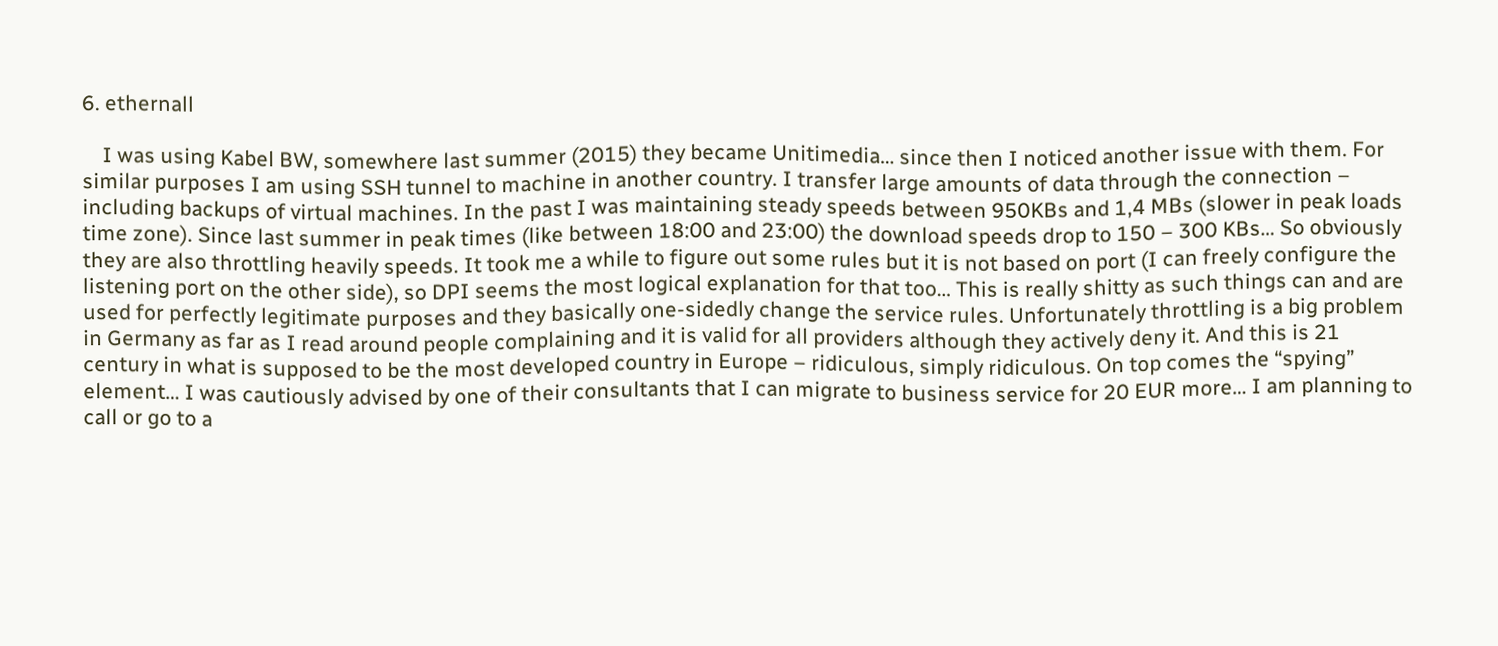6. ethernall

    I was using Kabel BW, somewhere last summer (2015) they became Unitimedia… since then I noticed another issue with them. For similar purposes I am using SSH tunnel to machine in another country. I transfer large amounts of data through the connection – including backups of virtual machines. In the past I was maintaining steady speeds between 950KBs and 1,4 MBs (slower in peak loads time zone). Since last summer in peak times (like between 18:00 and 23:00) the download speeds drop to 150 – 300 KBs… So obviously they are also throttling heavily speeds. It took me a while to figure out some rules but it is not based on port (I can freely configure the listening port on the other side), so DPI seems the most logical explanation for that too… This is really shitty as such things can and are used for perfectly legitimate purposes and they basically one-sidedly change the service rules. Unfortunately throttling is a big problem in Germany as far as I read around people complaining and it is valid for all providers although they actively deny it. And this is 21 century in what is supposed to be the most developed country in Europe – ridiculous, simply ridiculous. On top comes the “spying” element… I was cautiously advised by one of their consultants that I can migrate to business service for 20 EUR more… I am planning to call or go to a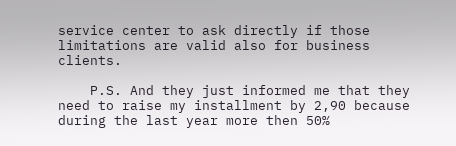service center to ask directly if those limitations are valid also for business clients.

    P.S. And they just informed me that they need to raise my installment by 2,90 because during the last year more then 50%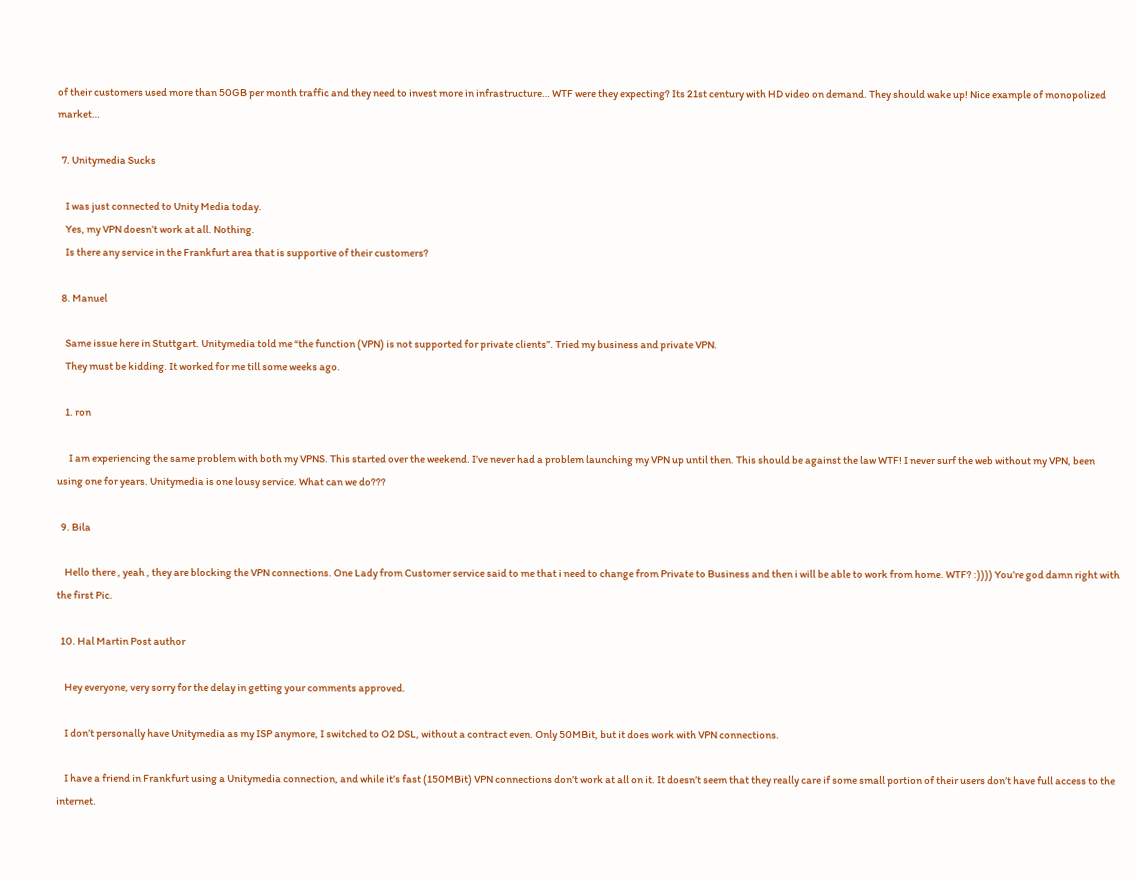of their customers used more than 50GB per month traffic and they need to invest more in infrastructure… WTF were they expecting? Its 21st century with HD video on demand. They should wake up! Nice example of monopolized market…

  7. Unitymedia Sucks

    I was just connected to Unity Media today.
    Yes, my VPN doesn’t work at all. Nothing.
    Is there any service in the Frankfurt area that is supportive of their customers?

  8. Manuel

    Same issue here in Stuttgart. Unitymedia told me “the function (VPN) is not supported for private clients”. Tried my business and private VPN.
    They must be kidding. It worked for me till some weeks ago.

    1. ron

      I am experiencing the same problem with both my VPNS. This started over the weekend. I’ve never had a problem launching my VPN up until then. This should be against the law WTF! I never surf the web without my VPN, been using one for years. Unitymedia is one lousy service. What can we do???

  9. Bila

    Hello there , yeah , they are blocking the VPN connections. One Lady from Customer service said to me that i need to change from Private to Business and then i will be able to work from home. WTF? :)))) You’re god damn right with the first Pic.

  10. Hal Martin Post author

    Hey everyone, very sorry for the delay in getting your comments approved.

    I don’t personally have Unitymedia as my ISP anymore, I switched to O2 DSL, without a contract even. Only 50MBit, but it does work with VPN connections.

    I have a friend in Frankfurt using a Unitymedia connection, and while it’s fast (150MBit) VPN connections don’t work at all on it. It doesn’t seem that they really care if some small portion of their users don’t have full access to the internet.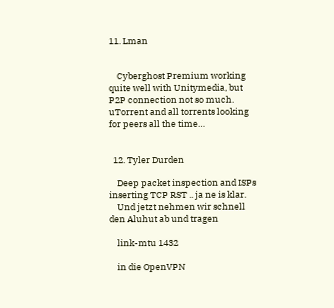11. Lman


    Cyberghost Premium working quite well with Unitymedia, but P2P connection not so much. uTorrent and all torrents looking for peers all the time…


  12. Tyler Durden

    Deep packet inspection and ISPs inserting TCP RST .. ja ne is klar.
    Und jetzt nehmen wir schnell den Aluhut ab und tragen

    link-mtu 1432

    in die OpenVPN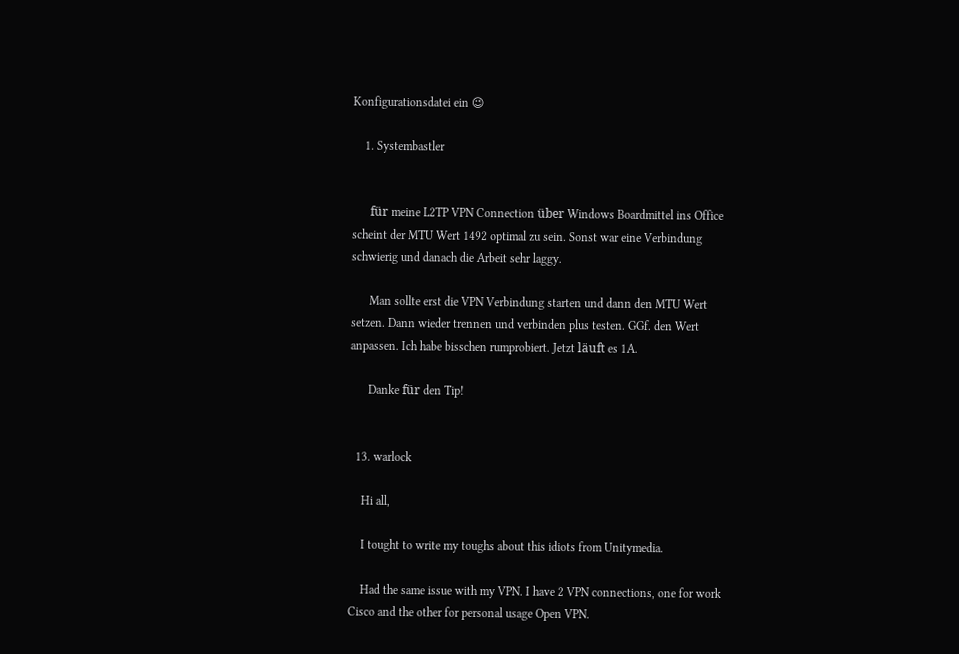Konfigurationsdatei ein 😉

    1. Systembastler


      für meine L2TP VPN Connection über Windows Boardmittel ins Office scheint der MTU Wert 1492 optimal zu sein. Sonst war eine Verbindung schwierig und danach die Arbeit sehr laggy.

      Man sollte erst die VPN Verbindung starten und dann den MTU Wert setzen. Dann wieder trennen und verbinden plus testen. GGf. den Wert anpassen. Ich habe bisschen rumprobiert. Jetzt läuft es 1A.

      Danke für den Tip!


  13. warlock

    Hi all,

    I tought to write my toughs about this idiots from Unitymedia.

    Had the same issue with my VPN. I have 2 VPN connections, one for work Cisco and the other for personal usage Open VPN.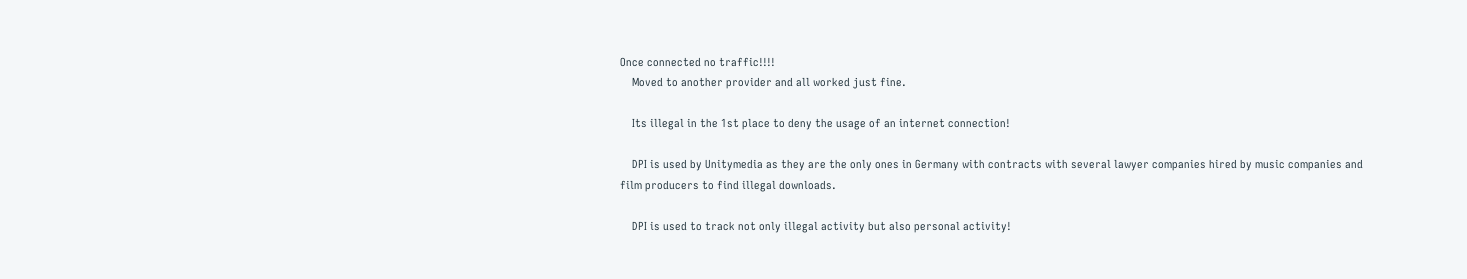Once connected no traffic!!!!
    Moved to another provider and all worked just fine.

    Its illegal in the 1st place to deny the usage of an internet connection!

    DPI is used by Unitymedia as they are the only ones in Germany with contracts with several lawyer companies hired by music companies and film producers to find illegal downloads.

    DPI is used to track not only illegal activity but also personal activity!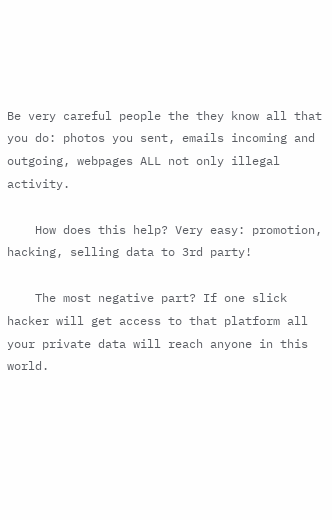Be very careful people the they know all that you do: photos you sent, emails incoming and outgoing, webpages ALL not only illegal activity.

    How does this help? Very easy: promotion, hacking, selling data to 3rd party!

    The most negative part? If one slick hacker will get access to that platform all your private data will reach anyone in this world.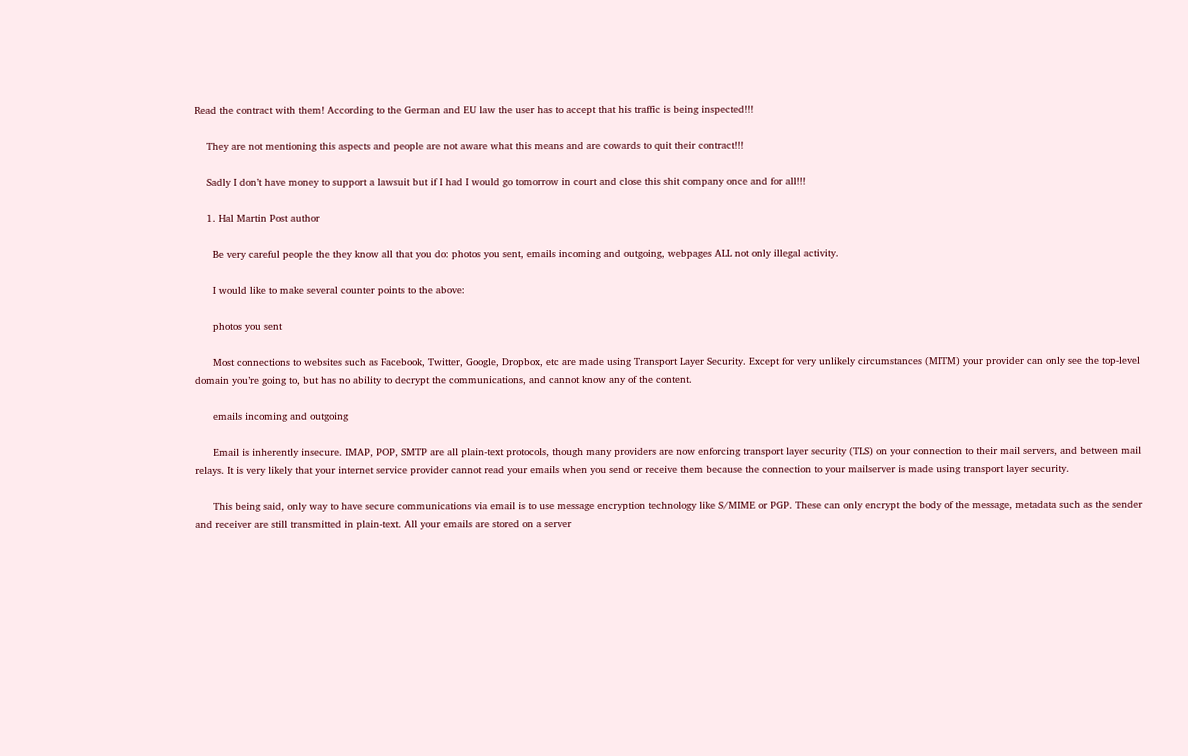Read the contract with them! According to the German and EU law the user has to accept that his traffic is being inspected!!!

    They are not mentioning this aspects and people are not aware what this means and are cowards to quit their contract!!!

    Sadly I don’t have money to support a lawsuit but if I had I would go tomorrow in court and close this shit company once and for all!!!

    1. Hal Martin Post author

      Be very careful people the they know all that you do: photos you sent, emails incoming and outgoing, webpages ALL not only illegal activity.

      I would like to make several counter points to the above:

      photos you sent

      Most connections to websites such as Facebook, Twitter, Google, Dropbox, etc are made using Transport Layer Security. Except for very unlikely circumstances (MITM) your provider can only see the top-level domain you’re going to, but has no ability to decrypt the communications, and cannot know any of the content.

      emails incoming and outgoing

      Email is inherently insecure. IMAP, POP, SMTP are all plain-text protocols, though many providers are now enforcing transport layer security (TLS) on your connection to their mail servers, and between mail relays. It is very likely that your internet service provider cannot read your emails when you send or receive them because the connection to your mailserver is made using transport layer security.

      This being said, only way to have secure communications via email is to use message encryption technology like S/MIME or PGP. These can only encrypt the body of the message, metadata such as the sender and receiver are still transmitted in plain-text. All your emails are stored on a server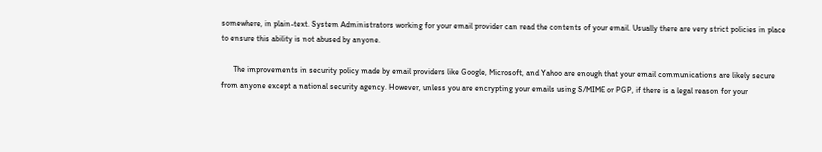somewhere, in plain-text. System Administrators working for your email provider can read the contents of your email. Usually there are very strict policies in place to ensure this ability is not abused by anyone.

      The improvements in security policy made by email providers like Google, Microsoft, and Yahoo are enough that your email communications are likely secure from anyone except a national security agency. However, unless you are encrypting your emails using S/MIME or PGP, if there is a legal reason for your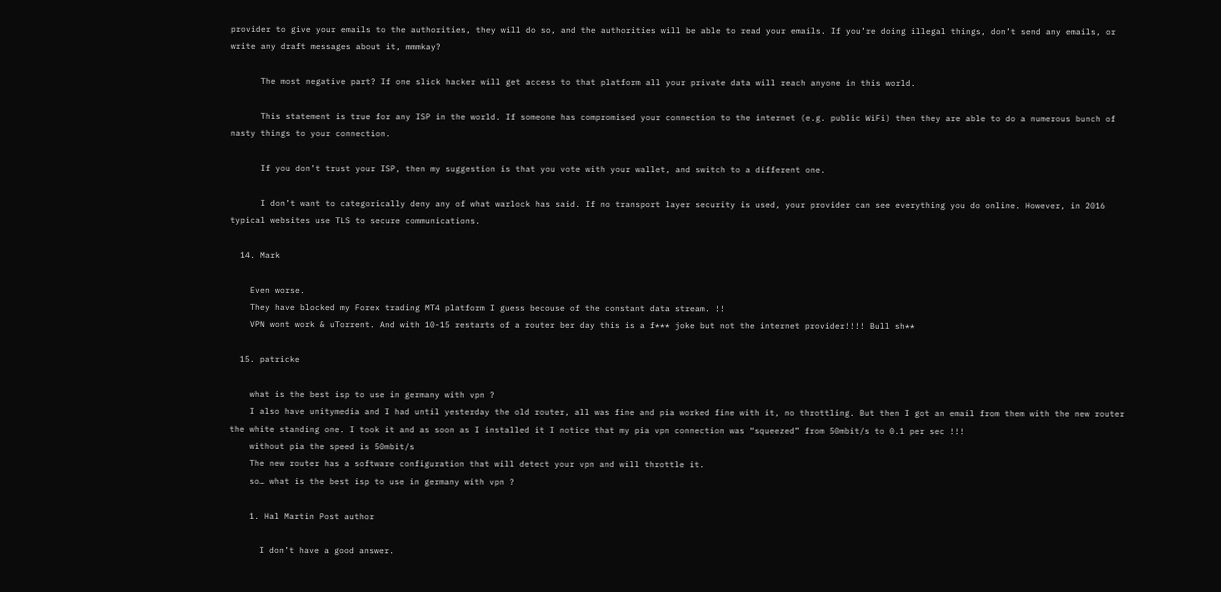provider to give your emails to the authorities, they will do so, and the authorities will be able to read your emails. If you’re doing illegal things, don’t send any emails, or write any draft messages about it, mmmkay?

      The most negative part? If one slick hacker will get access to that platform all your private data will reach anyone in this world.

      This statement is true for any ISP in the world. If someone has compromised your connection to the internet (e.g. public WiFi) then they are able to do a numerous bunch of nasty things to your connection.

      If you don’t trust your ISP, then my suggestion is that you vote with your wallet, and switch to a different one.

      I don’t want to categorically deny any of what warlock has said. If no transport layer security is used, your provider can see everything you do online. However, in 2016 typical websites use TLS to secure communications.

  14. Mark

    Even worse.
    They have blocked my Forex trading MT4 platform I guess becouse of the constant data stream. !!
    VPN wont work & uTorrent. And with 10-15 restarts of a router ber day this is a f*** joke but not the internet provider!!!! Bull sh**

  15. patricke

    what is the best isp to use in germany with vpn ?
    I also have unitymedia and I had until yesterday the old router, all was fine and pia worked fine with it, no throttling. But then I got an email from them with the new router the white standing one. I took it and as soon as I installed it I notice that my pia vpn connection was “squeezed” from 50mbit/s to 0.1 per sec !!!
    without pia the speed is 50mbit/s
    The new router has a software configuration that will detect your vpn and will throttle it.
    so… what is the best isp to use in germany with vpn ?

    1. Hal Martin Post author

      I don’t have a good answer.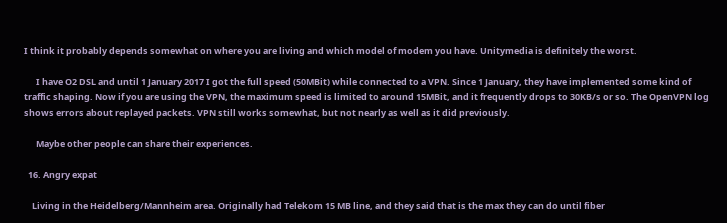I think it probably depends somewhat on where you are living and which model of modem you have. Unitymedia is definitely the worst.

      I have O2 DSL and until 1 January 2017 I got the full speed (50MBit) while connected to a VPN. Since 1 January, they have implemented some kind of traffic shaping. Now if you are using the VPN, the maximum speed is limited to around 15MBit, and it frequently drops to 30KB/s or so. The OpenVPN log shows errors about replayed packets. VPN still works somewhat, but not nearly as well as it did previously.

      Maybe other people can share their experiences.

  16. Angry expat

    Living in the Heidelberg/Mannheim area. Originally had Telekom 15 MB line, and they said that is the max they can do until fiber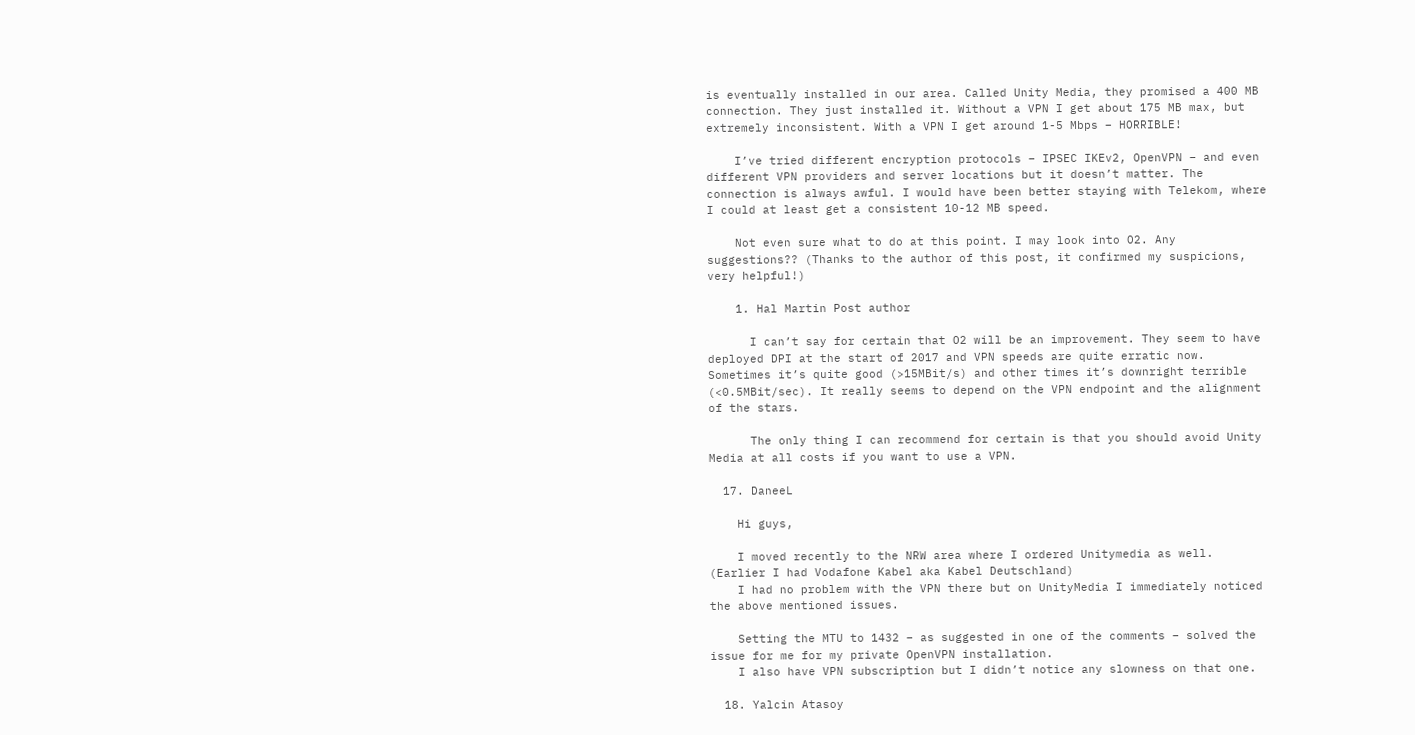is eventually installed in our area. Called Unity Media, they promised a 400 MB connection. They just installed it. Without a VPN I get about 175 MB max, but extremely inconsistent. With a VPN I get around 1-5 Mbps – HORRIBLE!

    I’ve tried different encryption protocols – IPSEC IKEv2, OpenVPN – and even different VPN providers and server locations but it doesn’t matter. The connection is always awful. I would have been better staying with Telekom, where I could at least get a consistent 10-12 MB speed.

    Not even sure what to do at this point. I may look into O2. Any suggestions?? (Thanks to the author of this post, it confirmed my suspicions, very helpful!)

    1. Hal Martin Post author

      I can’t say for certain that O2 will be an improvement. They seem to have deployed DPI at the start of 2017 and VPN speeds are quite erratic now. Sometimes it’s quite good (>15MBit/s) and other times it’s downright terrible (<0.5MBit/sec). It really seems to depend on the VPN endpoint and the alignment of the stars.

      The only thing I can recommend for certain is that you should avoid Unity Media at all costs if you want to use a VPN.

  17. DaneeL

    Hi guys,

    I moved recently to the NRW area where I ordered Unitymedia as well. (Earlier I had Vodafone Kabel aka Kabel Deutschland)
    I had no problem with the VPN there but on UnityMedia I immediately noticed the above mentioned issues.

    Setting the MTU to 1432 – as suggested in one of the comments – solved the issue for me for my private OpenVPN installation.
    I also have VPN subscription but I didn’t notice any slowness on that one.

  18. Yalcin Atasoy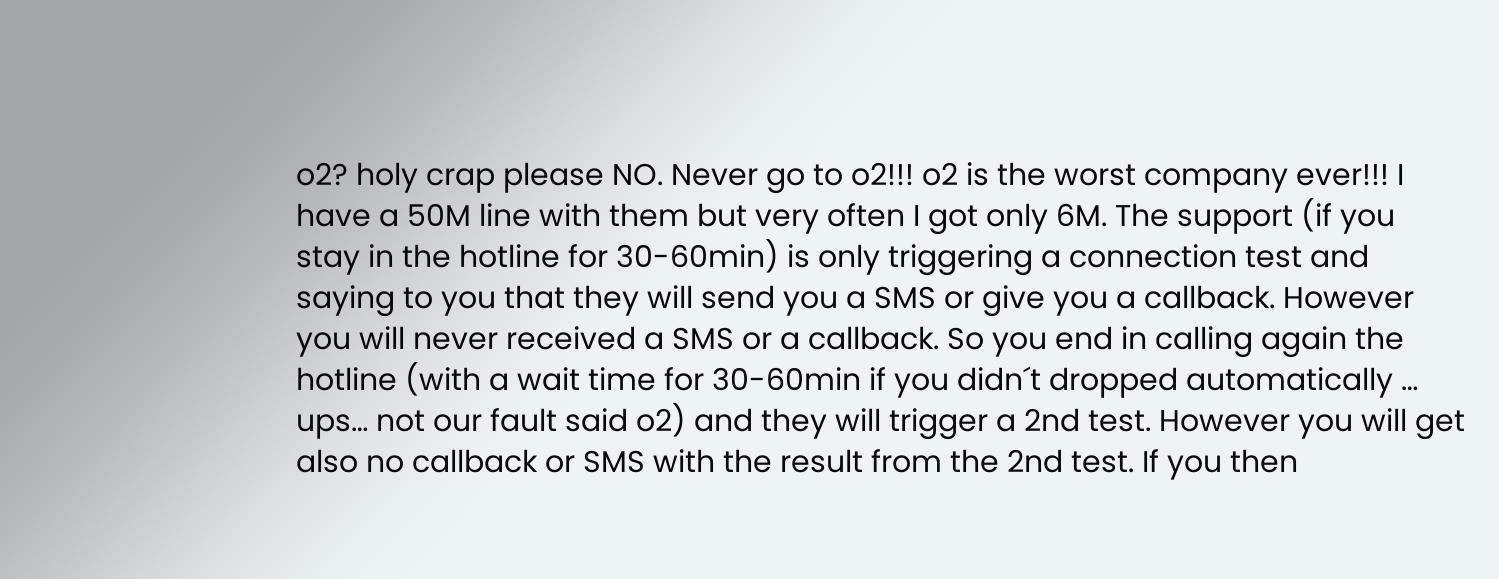o2? holy crap please NO. Never go to o2!!! o2 is the worst company ever!!! I have a 50M line with them but very often I got only 6M. The support (if you stay in the hotline for 30-60min) is only triggering a connection test and saying to you that they will send you a SMS or give you a callback. However you will never received a SMS or a callback. So you end in calling again the hotline (with a wait time for 30-60min if you didn´t dropped automatically … ups… not our fault said o2) and they will trigger a 2nd test. However you will get also no callback or SMS with the result from the 2nd test. If you then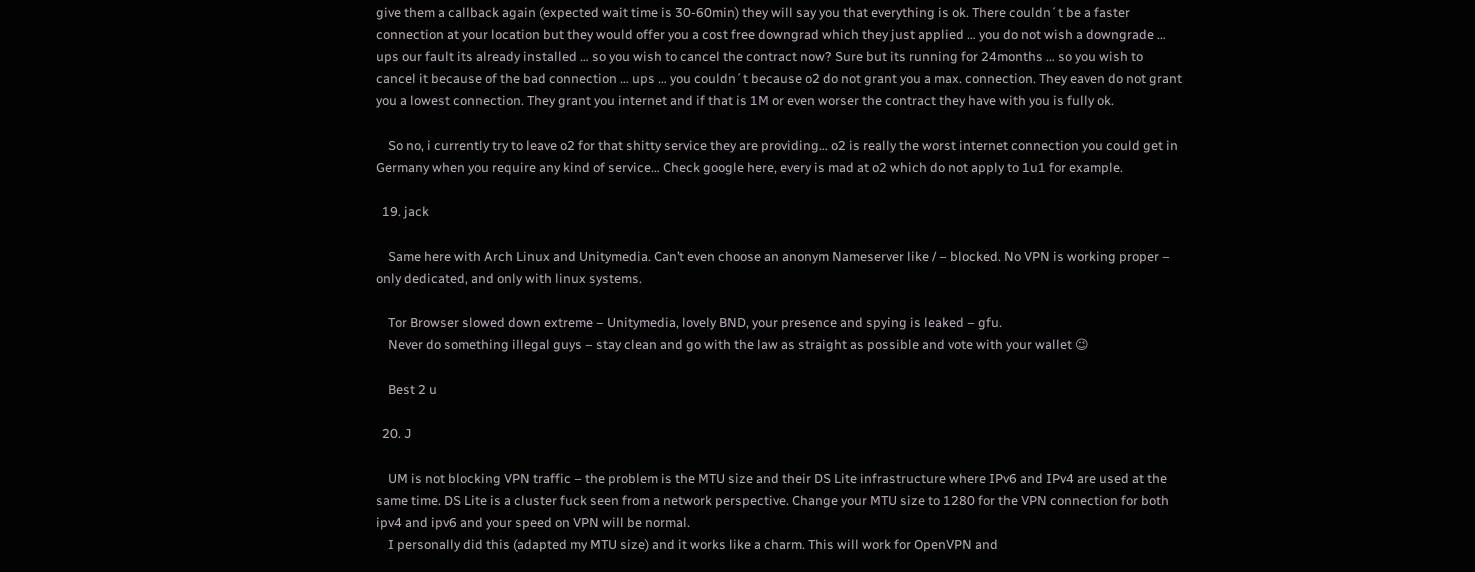give them a callback again (expected wait time is 30-60min) they will say you that everything is ok. There couldn´t be a faster connection at your location but they would offer you a cost free downgrad which they just applied … you do not wish a downgrade … ups our fault its already installed … so you wish to cancel the contract now? Sure but its running for 24months … so you wish to cancel it because of the bad connection … ups … you couldn´t because o2 do not grant you a max. connection. They eaven do not grant you a lowest connection. They grant you internet and if that is 1M or even worser the contract they have with you is fully ok.

    So no, i currently try to leave o2 for that shitty service they are providing… o2 is really the worst internet connection you could get in Germany when you require any kind of service… Check google here, every is mad at o2 which do not apply to 1u1 for example.

  19. jack

    Same here with Arch Linux and Unitymedia. Can’t even choose an anonym Nameserver like / – blocked. No VPN is working proper – only dedicated, and only with linux systems.

    Tor Browser slowed down extreme – Unitymedia, lovely BND, your presence and spying is leaked – gfu.
    Never do something illegal guys – stay clean and go with the law as straight as possible and vote with your wallet 😉

    Best 2 u

  20. J

    UM is not blocking VPN traffic – the problem is the MTU size and their DS Lite infrastructure where IPv6 and IPv4 are used at the same time. DS Lite is a cluster fuck seen from a network perspective. Change your MTU size to 1280 for the VPN connection for both ipv4 and ipv6 and your speed on VPN will be normal.
    I personally did this (adapted my MTU size) and it works like a charm. This will work for OpenVPN and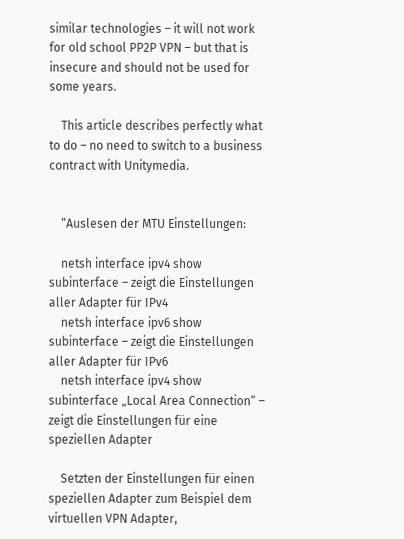similar technologies – it will not work for old school PP2P VPN – but that is insecure and should not be used for some years.

    This article describes perfectly what to do – no need to switch to a business contract with Unitymedia.


    “Auslesen der MTU Einstellungen:

    netsh interface ipv4 show subinterface – zeigt die Einstellungen aller Adapter für IPv4
    netsh interface ipv6 show subinterface – zeigt die Einstellungen aller Adapter für IPv6
    netsh interface ipv4 show subinterface „Local Area Connection“ – zeigt die Einstellungen für eine speziellen Adapter

    Setzten der Einstellungen für einen speziellen Adapter zum Beispiel dem virtuellen VPN Adapter,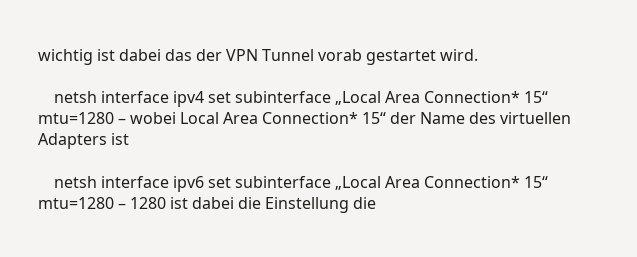wichtig ist dabei das der VPN Tunnel vorab gestartet wird.

    netsh interface ipv4 set subinterface „Local Area Connection* 15“ mtu=1280 – wobei Local Area Connection* 15“ der Name des virtuellen Adapters ist

    netsh interface ipv6 set subinterface „Local Area Connection* 15“ mtu=1280 – 1280 ist dabei die Einstellung die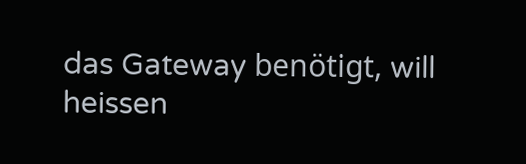das Gateway benötigt, will heissen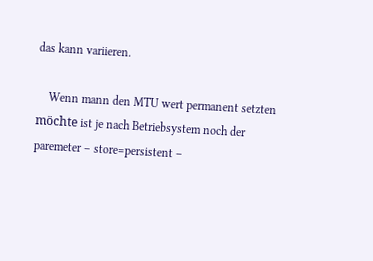das kann variieren.

    Wenn mann den MTU wert permanent setzten möchte ist je nach Betriebsystem noch der paremeter – store=persistent –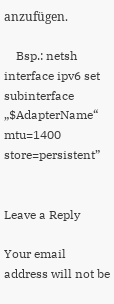anzufügen.

    Bsp.: netsh interface ipv6 set subinterface „$AdapterName“ mtu=1400 store=persistent”


Leave a Reply

Your email address will not be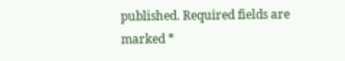published. Required fields are marked *